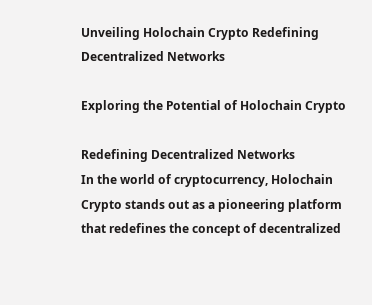Unveiling Holochain Crypto Redefining Decentralized Networks

Exploring the Potential of Holochain Crypto

Redefining Decentralized Networks
In the world of cryptocurrency, Holochain Crypto stands out as a pioneering platform that redefines the concept of decentralized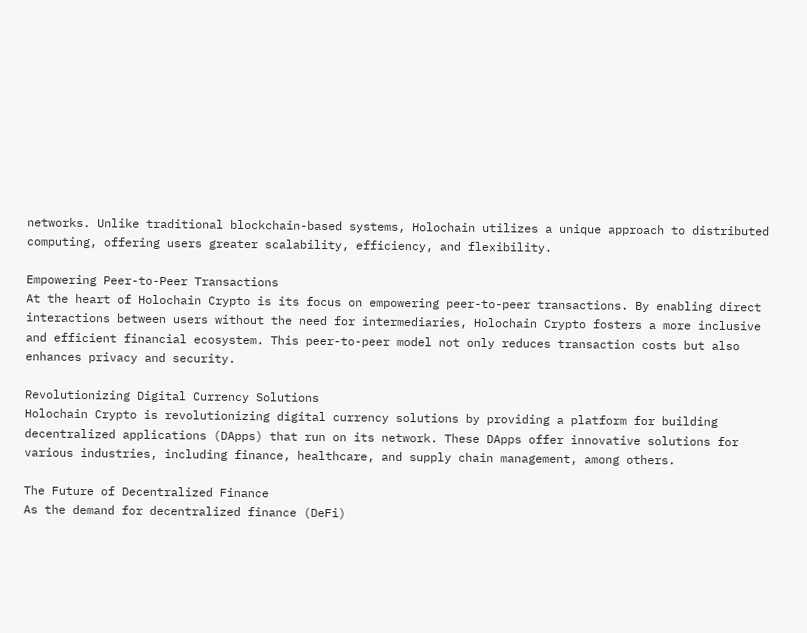networks. Unlike traditional blockchain-based systems, Holochain utilizes a unique approach to distributed computing, offering users greater scalability, efficiency, and flexibility.

Empowering Peer-to-Peer Transactions
At the heart of Holochain Crypto is its focus on empowering peer-to-peer transactions. By enabling direct interactions between users without the need for intermediaries, Holochain Crypto fosters a more inclusive and efficient financial ecosystem. This peer-to-peer model not only reduces transaction costs but also enhances privacy and security.

Revolutionizing Digital Currency Solutions
Holochain Crypto is revolutionizing digital currency solutions by providing a platform for building decentralized applications (DApps) that run on its network. These DApps offer innovative solutions for various industries, including finance, healthcare, and supply chain management, among others.

The Future of Decentralized Finance
As the demand for decentralized finance (DeFi)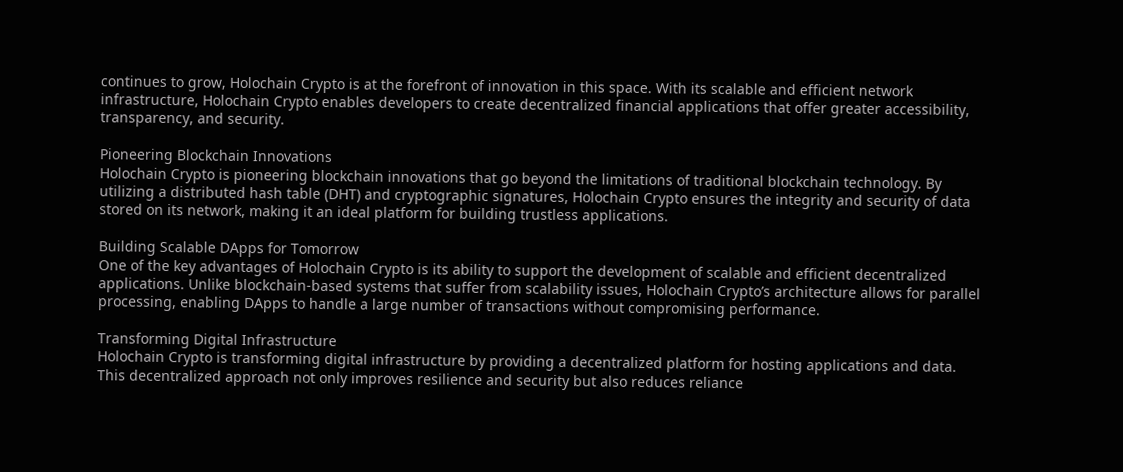continues to grow, Holochain Crypto is at the forefront of innovation in this space. With its scalable and efficient network infrastructure, Holochain Crypto enables developers to create decentralized financial applications that offer greater accessibility, transparency, and security.

Pioneering Blockchain Innovations
Holochain Crypto is pioneering blockchain innovations that go beyond the limitations of traditional blockchain technology. By utilizing a distributed hash table (DHT) and cryptographic signatures, Holochain Crypto ensures the integrity and security of data stored on its network, making it an ideal platform for building trustless applications.

Building Scalable DApps for Tomorrow
One of the key advantages of Holochain Crypto is its ability to support the development of scalable and efficient decentralized applications. Unlike blockchain-based systems that suffer from scalability issues, Holochain Crypto’s architecture allows for parallel processing, enabling DApps to handle a large number of transactions without compromising performance.

Transforming Digital Infrastructure
Holochain Crypto is transforming digital infrastructure by providing a decentralized platform for hosting applications and data. This decentralized approach not only improves resilience and security but also reduces reliance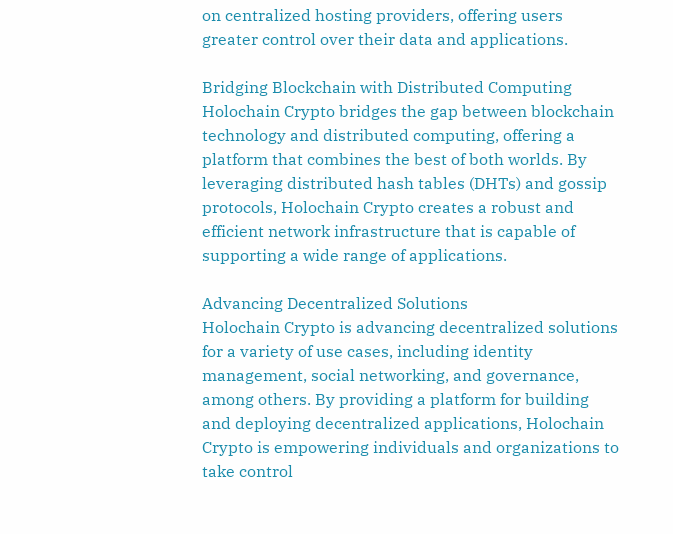on centralized hosting providers, offering users greater control over their data and applications.

Bridging Blockchain with Distributed Computing
Holochain Crypto bridges the gap between blockchain technology and distributed computing, offering a platform that combines the best of both worlds. By leveraging distributed hash tables (DHTs) and gossip protocols, Holochain Crypto creates a robust and efficient network infrastructure that is capable of supporting a wide range of applications.

Advancing Decentralized Solutions
Holochain Crypto is advancing decentralized solutions for a variety of use cases, including identity management, social networking, and governance, among others. By providing a platform for building and deploying decentralized applications, Holochain Crypto is empowering individuals and organizations to take control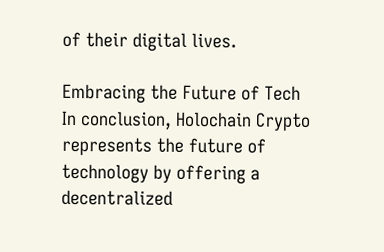of their digital lives.

Embracing the Future of Tech
In conclusion, Holochain Crypto represents the future of technology by offering a decentralized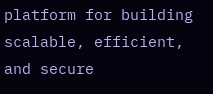platform for building scalable, efficient, and secure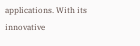applications. With its innovative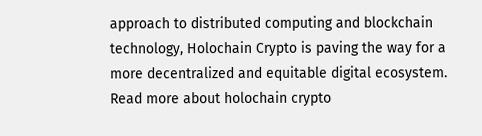approach to distributed computing and blockchain technology, Holochain Crypto is paving the way for a more decentralized and equitable digital ecosystem. Read more about holochain crypto